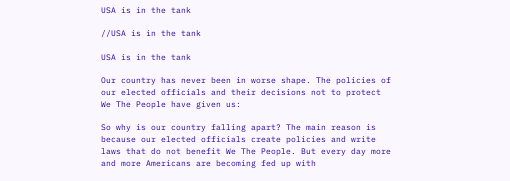USA is in the tank

//USA is in the tank

USA is in the tank

Our country has never been in worse shape. The policies of our elected officials and their decisions not to protect We The People have given us:

So why is our country falling apart? The main reason is because our elected officials create policies and write laws that do not benefit We The People. But every day more and more Americans are becoming fed up with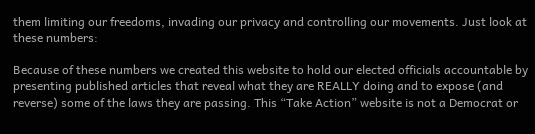them limiting our freedoms, invading our privacy and controlling our movements. Just look at these numbers:

Because of these numbers we created this website to hold our elected officials accountable by presenting published articles that reveal what they are REALLY doing and to expose (and reverse) some of the laws they are passing. This “Take Action” website is not a Democrat or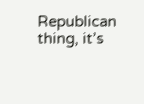Republican thing, it’s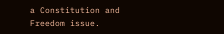a Constitution and Freedom issue.